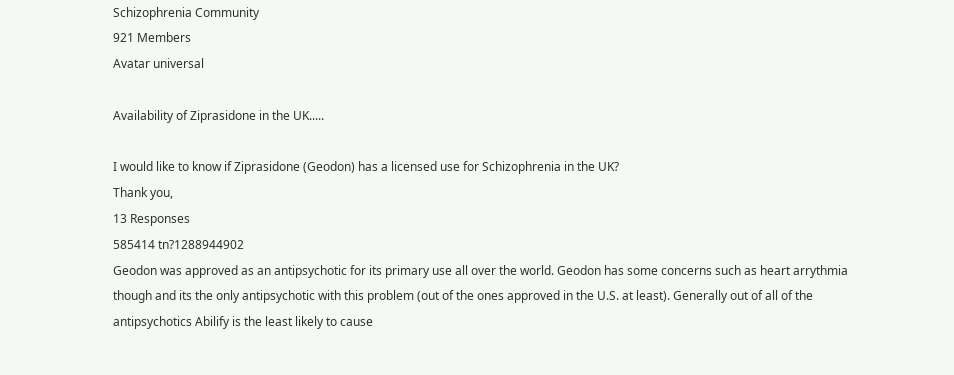Schizophrenia Community
921 Members
Avatar universal

Availability of Ziprasidone in the UK.....

I would like to know if Ziprasidone (Geodon) has a licensed use for Schizophrenia in the UK?
Thank you,
13 Responses
585414 tn?1288944902
Geodon was approved as an antipsychotic for its primary use all over the world. Geodon has some concerns such as heart arrythmia though and its the only antipsychotic with this problem (out of the ones approved in the U.S. at least). Generally out of all of the antipsychotics Abilify is the least likely to cause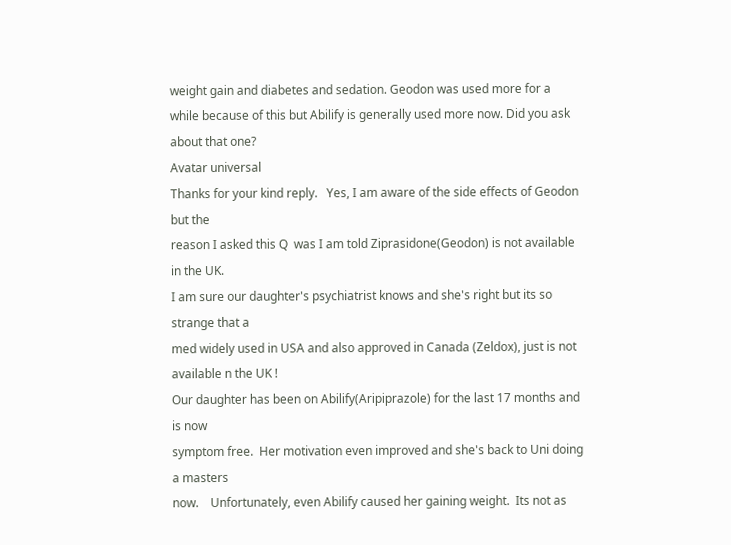weight gain and diabetes and sedation. Geodon was used more for a while because of this but Abilify is generally used more now. Did you ask about that one?
Avatar universal
Thanks for your kind reply.   Yes, I am aware of the side effects of Geodon but the
reason I asked this Q  was I am told Ziprasidone(Geodon) is not available in the UK.
I am sure our daughter's psychiatrist knows and she's right but its so strange that a
med widely used in USA and also approved in Canada (Zeldox), just is not available n the UK !
Our daughter has been on Abilify(Aripiprazole) for the last 17 months and is now
symptom free.  Her motivation even improved and she's back to Uni doing a masters
now.    Unfortunately, even Abilify caused her gaining weight.  Its not as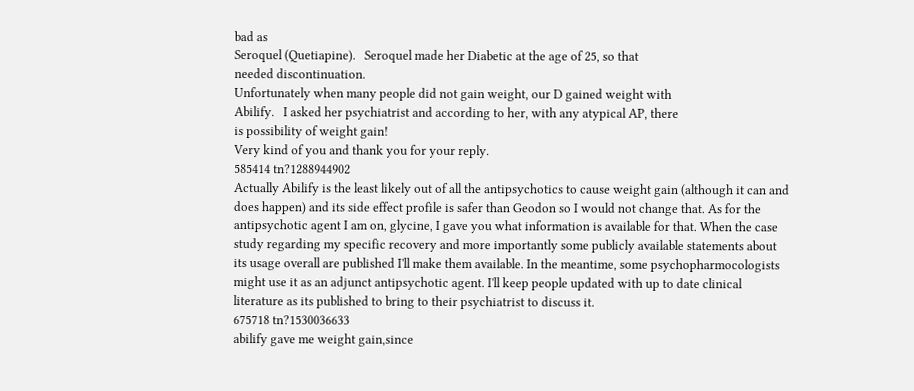bad as
Seroquel (Quetiapine).   Seroquel made her Diabetic at the age of 25, so that
needed discontinuation.
Unfortunately when many people did not gain weight, our D gained weight with
Abilify.   I asked her psychiatrist and according to her, with any atypical AP, there
is possibility of weight gain!
Very kind of you and thank you for your reply.
585414 tn?1288944902
Actually Abilify is the least likely out of all the antipsychotics to cause weight gain (although it can and does happen) and its side effect profile is safer than Geodon so I would not change that. As for the antipsychotic agent I am on, glycine, I gave you what information is available for that. When the case study regarding my specific recovery and more importantly some publicly available statements about its usage overall are published I'll make them available. In the meantime, some psychopharmocologists might use it as an adjunct antipsychotic agent. I'll keep people updated with up to date clinical literature as its published to bring to their psychiatrist to discuss it.
675718 tn?1530036633
abilify gave me weight gain,since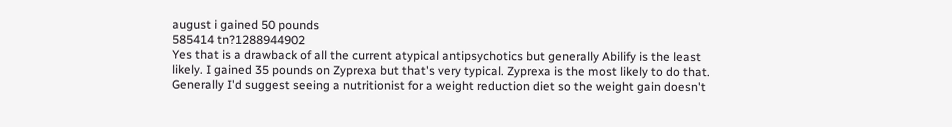august i gained 50 pounds
585414 tn?1288944902
Yes that is a drawback of all the current atypical antipsychotics but generally Abilify is the least likely. I gained 35 pounds on Zyprexa but that's very typical. Zyprexa is the most likely to do that. Generally I'd suggest seeing a nutritionist for a weight reduction diet so the weight gain doesn't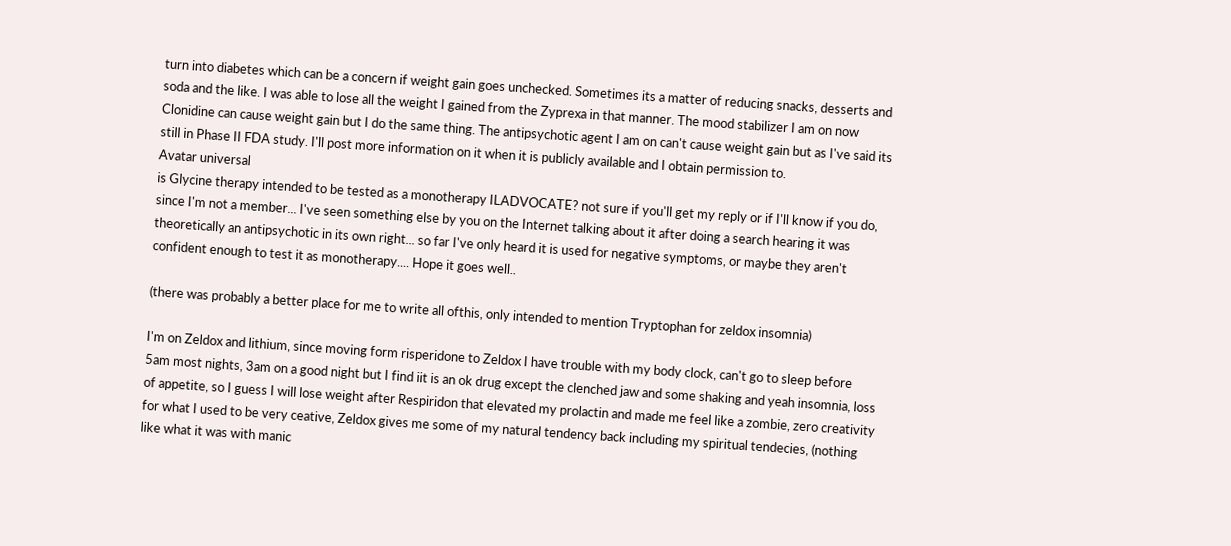turn into diabetes which can be a concern if weight gain goes unchecked. Sometimes its a matter of reducing snacks, desserts and soda and the like. I was able to lose all the weight I gained from the Zyprexa in that manner. The mood stabilizer I am on now Clonidine can cause weight gain but I do the same thing. The antipsychotic agent I am on can't cause weight gain but as I've said its still in Phase II FDA study. I'll post more information on it when it is publicly available and I obtain permission to.
Avatar universal
is Glycine therapy intended to be tested as a monotherapy ILADVOCATE? not sure if you'll get my reply or if I'll know if you do, since I'm not a member... I've seen something else by you on the Internet talking about it after doing a search hearing it was theoretically an antipsychotic in its own right... so far I've only heard it is used for negative symptoms, or maybe they aren't confident enough to test it as monotherapy.... Hope it goes well..

(there was probably a better place for me to write all ofthis, only intended to mention Tryptophan for zeldox insomnia)

I'm on Zeldox and lithium, since moving form risperidone to Zeldox I have trouble with my body clock, can't go to sleep before 5am most nights, 3am on a good night but I find iit is an ok drug except the clenched jaw and some shaking and yeah insomnia, loss of appetite, so I guess I will lose weight after Respiridon that elevated my prolactin and made me feel like a zombie, zero creativity for what I used to be very ceative, Zeldox gives me some of my natural tendency back including my spiritual tendecies, (nothing like what it was with manic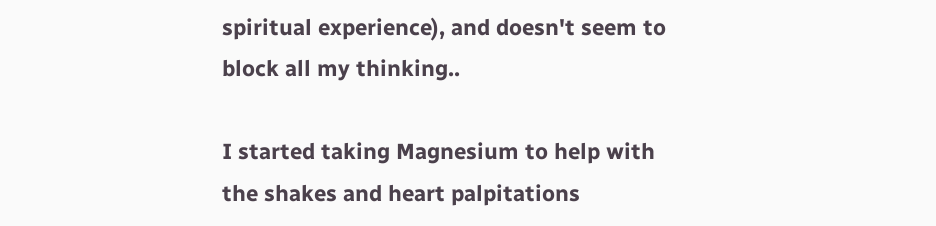spiritual experience), and doesn't seem to block all my thinking..

I started taking Magnesium to help with the shakes and heart palpitations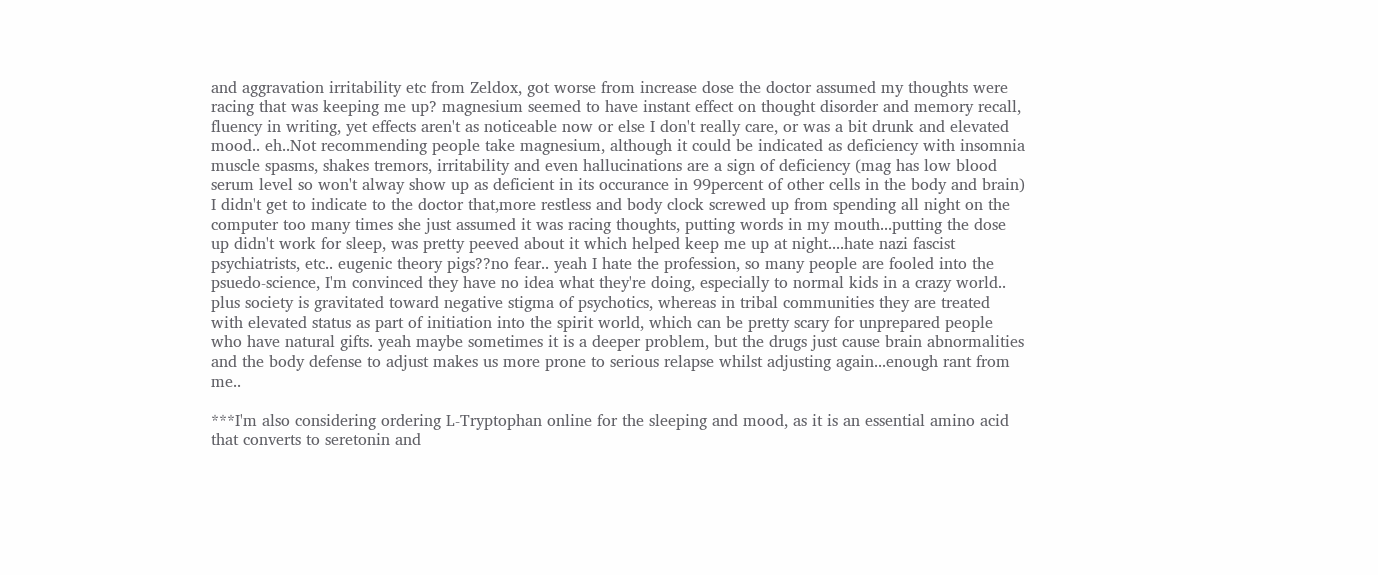and aggravation irritability etc from Zeldox, got worse from increase dose the doctor assumed my thoughts were racing that was keeping me up? magnesium seemed to have instant effect on thought disorder and memory recall, fluency in writing, yet effects aren't as noticeable now or else I don't really care, or was a bit drunk and elevated mood.. eh..Not recommending people take magnesium, although it could be indicated as deficiency with insomnia muscle spasms, shakes tremors, irritability and even hallucinations are a sign of deficiency (mag has low blood serum level so won't alway show up as deficient in its occurance in 99percent of other cells in the body and brain)
I didn't get to indicate to the doctor that,more restless and body clock screwed up from spending all night on the computer too many times she just assumed it was racing thoughts, putting words in my mouth...putting the dose up didn't work for sleep, was pretty peeved about it which helped keep me up at night....hate nazi fascist psychiatrists, etc.. eugenic theory pigs??no fear.. yeah I hate the profession, so many people are fooled into the psuedo-science, I'm convinced they have no idea what they're doing, especially to normal kids in a crazy world.. plus society is gravitated toward negative stigma of psychotics, whereas in tribal communities they are treated with elevated status as part of initiation into the spirit world, which can be pretty scary for unprepared people who have natural gifts. yeah maybe sometimes it is a deeper problem, but the drugs just cause brain abnormalities and the body defense to adjust makes us more prone to serious relapse whilst adjusting again...enough rant from me..

***I'm also considering ordering L-Tryptophan online for the sleeping and mood, as it is an essential amino acid that converts to seretonin and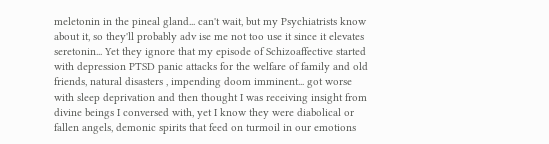meletonin in the pineal gland... can't wait, but my Psychiatrists know about it, so they'll probably adv ise me not too use it since it elevates seretonin... Yet they ignore that my episode of Schizoaffective started with depression PTSD panic attacks for the welfare of family and old friends, natural disasters , impending doom imminent... got worse with sleep deprivation and then thought I was receiving insight from divine beings I conversed with, yet I know they were diabolical or fallen angels, demonic spirits that feed on turmoil in our emotions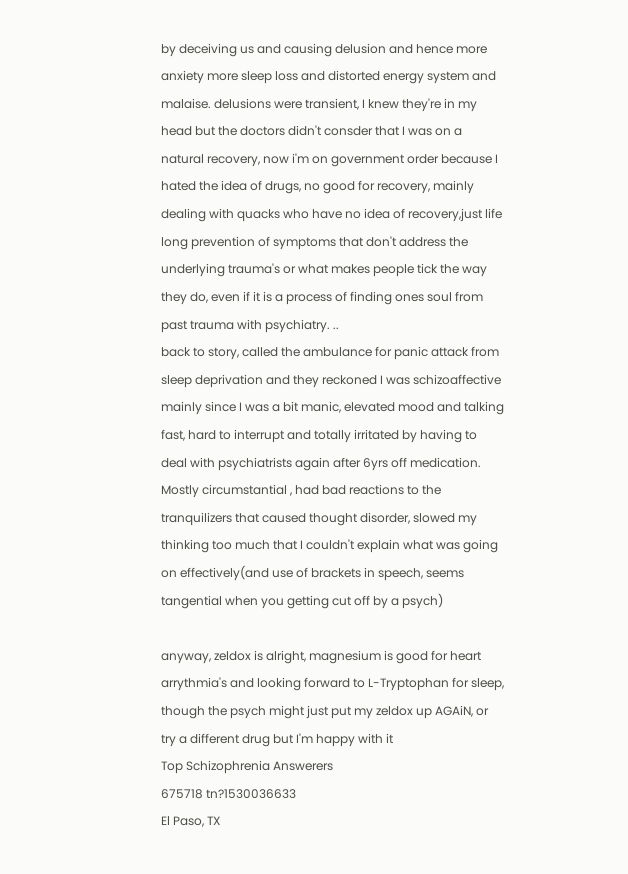by deceiving us and causing delusion and hence more anxiety more sleep loss and distorted energy system and malaise. delusions were transient, I knew they're in my head but the doctors didn't consder that I was on a natural recovery, now i'm on government order because I hated the idea of drugs, no good for recovery, mainly dealing with quacks who have no idea of recovery,just life long prevention of symptoms that don't address the underlying trauma's or what makes people tick the way they do, even if it is a process of finding ones soul from past trauma with psychiatry. ..
back to story, called the ambulance for panic attack from sleep deprivation and they reckoned I was schizoaffective mainly since I was a bit manic, elevated mood and talking fast, hard to interrupt and totally irritated by having to deal with psychiatrists again after 6yrs off medication.  Mostly circumstantial , had bad reactions to the tranquilizers that caused thought disorder, slowed my thinking too much that I couldn't explain what was going on effectively(and use of brackets in speech, seems tangential when you getting cut off by a psych)

anyway, zeldox is alright, magnesium is good for heart arrythmia's and looking forward to L-Tryptophan for sleep, though the psych might just put my zeldox up AGAiN, or try a different drug but I'm happy with it
Top Schizophrenia Answerers
675718 tn?1530036633
El Paso, TX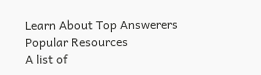Learn About Top Answerers
Popular Resources
A list of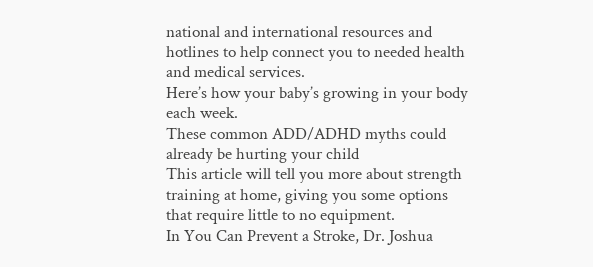national and international resources and hotlines to help connect you to needed health and medical services.
Here’s how your baby’s growing in your body each week.
These common ADD/ADHD myths could already be hurting your child
This article will tell you more about strength training at home, giving you some options that require little to no equipment.
In You Can Prevent a Stroke, Dr. Joshua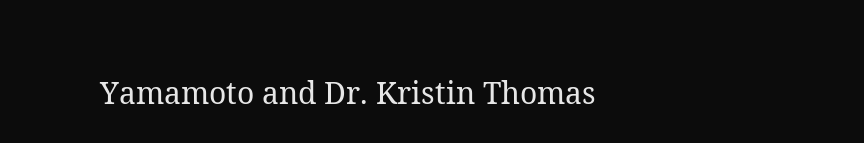Yamamoto and Dr. Kristin Thomas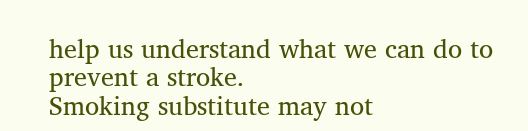help us understand what we can do to prevent a stroke.
Smoking substitute may not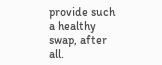provide such a healthy swap, after all.